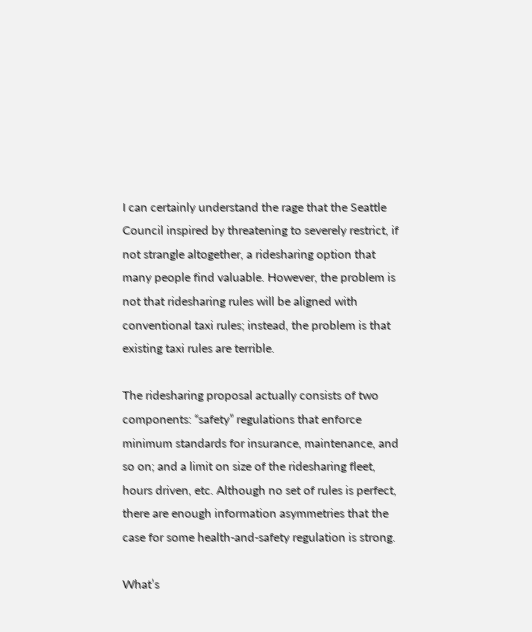I can certainly understand the rage that the Seattle Council inspired by threatening to severely restrict, if not strangle altogether, a ridesharing option that many people find valuable. However, the problem is not that ridesharing rules will be aligned with conventional taxi rules; instead, the problem is that existing taxi rules are terrible.

The ridesharing proposal actually consists of two components: “safety” regulations that enforce minimum standards for insurance, maintenance, and so on; and a limit on size of the ridesharing fleet, hours driven, etc. Although no set of rules is perfect, there are enough information asymmetries that the case for some health-and-safety regulation is strong.

What’s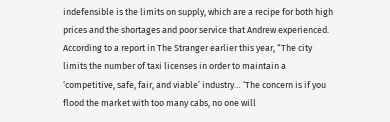indefensible is the limits on supply, which are a recipe for both high prices and the shortages and poor service that Andrew experienced. According to a report in The Stranger earlier this year, “The city limits the number of taxi licenses in order to maintain a ‘competitive, safe, fair, and viable’ industry… ‘The concern is if you flood the market with too many cabs, no one will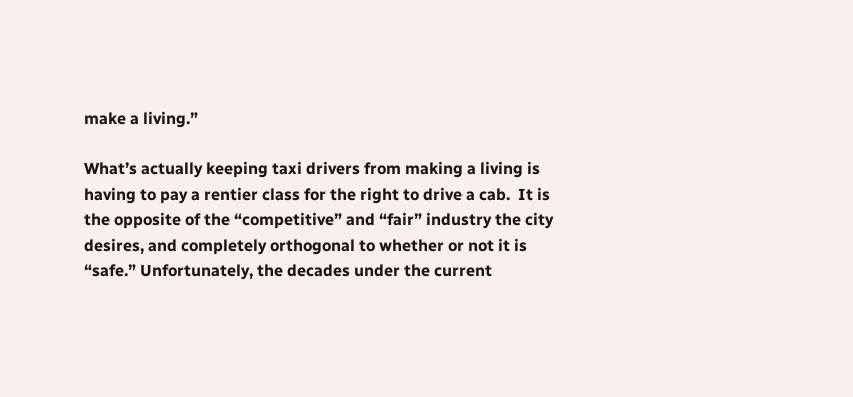make a living.”

What’s actually keeping taxi drivers from making a living is having to pay a rentier class for the right to drive a cab.  It is the opposite of the “competitive” and “fair” industry the city desires, and completely orthogonal to whether or not it is “safe.” Unfortunately, the decades under the current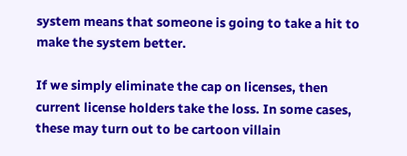system means that someone is going to take a hit to make the system better.

If we simply eliminate the cap on licenses, then current license holders take the loss. In some cases, these may turn out to be cartoon villain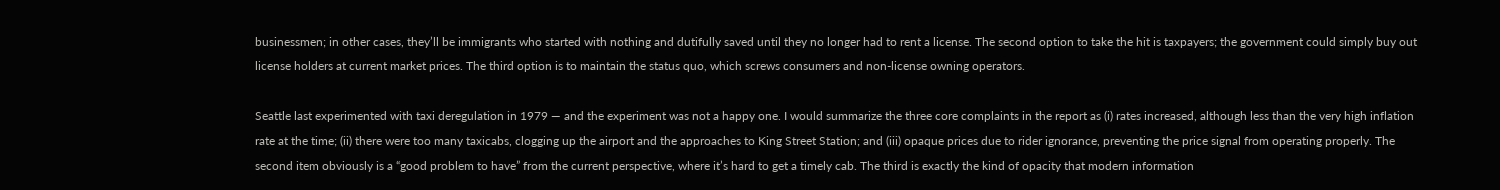businessmen; in other cases, they’ll be immigrants who started with nothing and dutifully saved until they no longer had to rent a license. The second option to take the hit is taxpayers; the government could simply buy out license holders at current market prices. The third option is to maintain the status quo, which screws consumers and non-license owning operators.

Seattle last experimented with taxi deregulation in 1979 — and the experiment was not a happy one. I would summarize the three core complaints in the report as (i) rates increased, although less than the very high inflation rate at the time; (ii) there were too many taxicabs, clogging up the airport and the approaches to King Street Station; and (iii) opaque prices due to rider ignorance, preventing the price signal from operating properly. The second item obviously is a “good problem to have” from the current perspective, where it’s hard to get a timely cab. The third is exactly the kind of opacity that modern information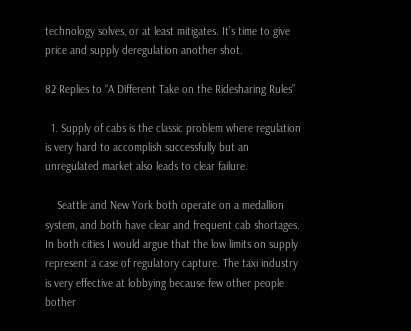technology solves, or at least mitigates. It’s time to give price and supply deregulation another shot.

82 Replies to “A Different Take on the Ridesharing Rules”

  1. Supply of cabs is the classic problem where regulation is very hard to accomplish successfully but an unregulated market also leads to clear failure.

    Seattle and New York both operate on a medallion system, and both have clear and frequent cab shortages. In both cities I would argue that the low limits on supply represent a case of regulatory capture. The taxi industry is very effective at lobbying because few other people bother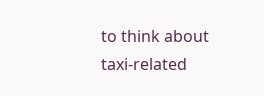to think about taxi-related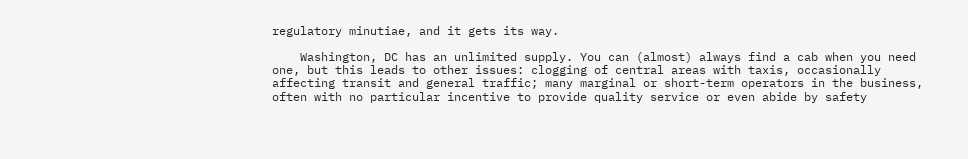regulatory minutiae, and it gets its way.

    Washington, DC has an unlimited supply. You can (almost) always find a cab when you need one, but this leads to other issues: clogging of central areas with taxis, occasionally affecting transit and general traffic; many marginal or short-term operators in the business, often with no particular incentive to provide quality service or even abide by safety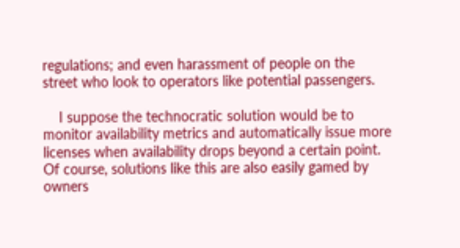regulations; and even harassment of people on the street who look to operators like potential passengers.

    I suppose the technocratic solution would be to monitor availability metrics and automatically issue more licenses when availability drops beyond a certain point. Of course, solutions like this are also easily gamed by owners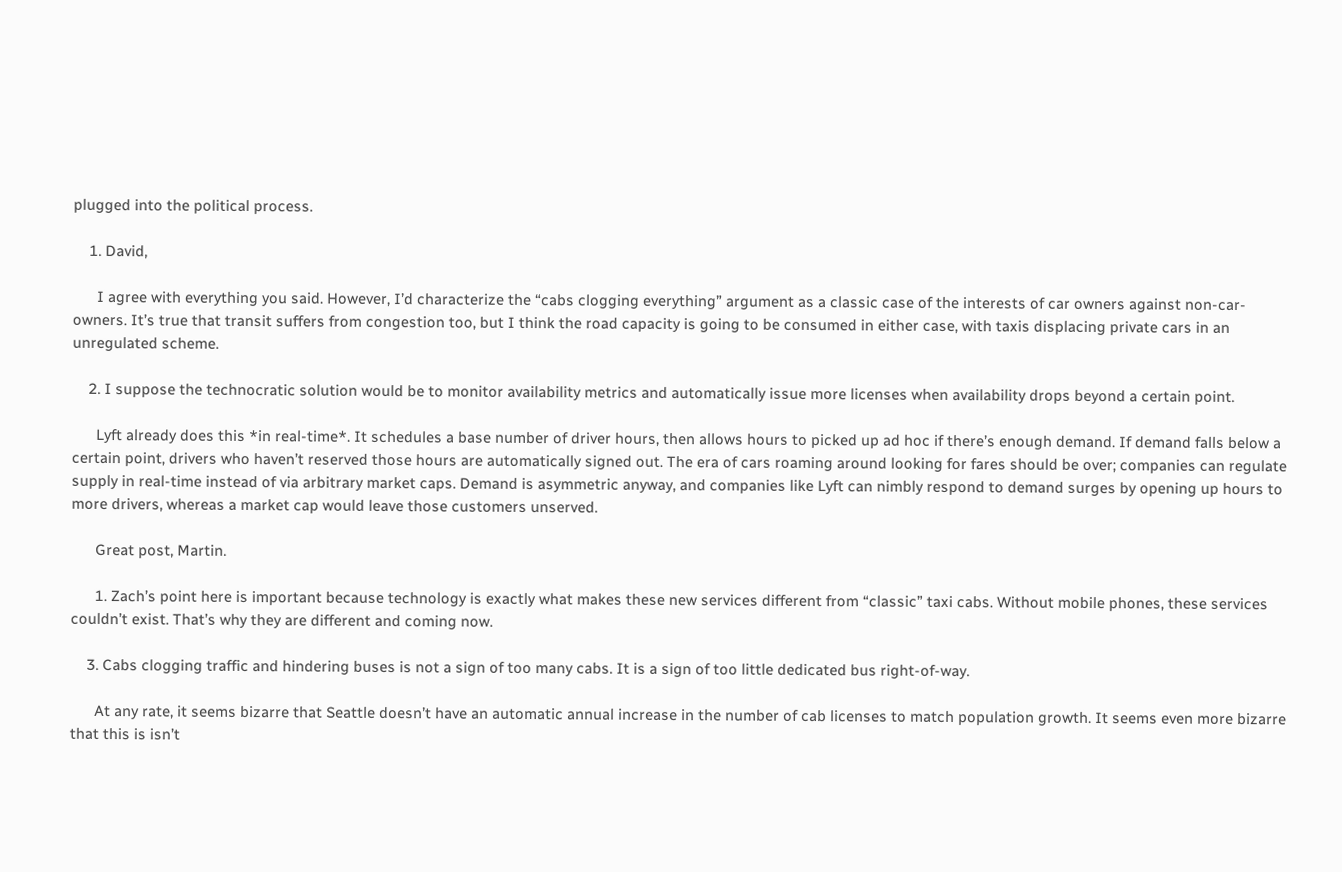plugged into the political process.

    1. David,

      I agree with everything you said. However, I’d characterize the “cabs clogging everything” argument as a classic case of the interests of car owners against non-car-owners. It’s true that transit suffers from congestion too, but I think the road capacity is going to be consumed in either case, with taxis displacing private cars in an unregulated scheme.

    2. I suppose the technocratic solution would be to monitor availability metrics and automatically issue more licenses when availability drops beyond a certain point.

      Lyft already does this *in real-time*. It schedules a base number of driver hours, then allows hours to picked up ad hoc if there’s enough demand. If demand falls below a certain point, drivers who haven’t reserved those hours are automatically signed out. The era of cars roaming around looking for fares should be over; companies can regulate supply in real-time instead of via arbitrary market caps. Demand is asymmetric anyway, and companies like Lyft can nimbly respond to demand surges by opening up hours to more drivers, whereas a market cap would leave those customers unserved.

      Great post, Martin.

      1. Zach’s point here is important because technology is exactly what makes these new services different from “classic” taxi cabs. Without mobile phones, these services couldn’t exist. That’s why they are different and coming now.

    3. Cabs clogging traffic and hindering buses is not a sign of too many cabs. It is a sign of too little dedicated bus right-of-way.

      At any rate, it seems bizarre that Seattle doesn’t have an automatic annual increase in the number of cab licenses to match population growth. It seems even more bizarre that this is isn’t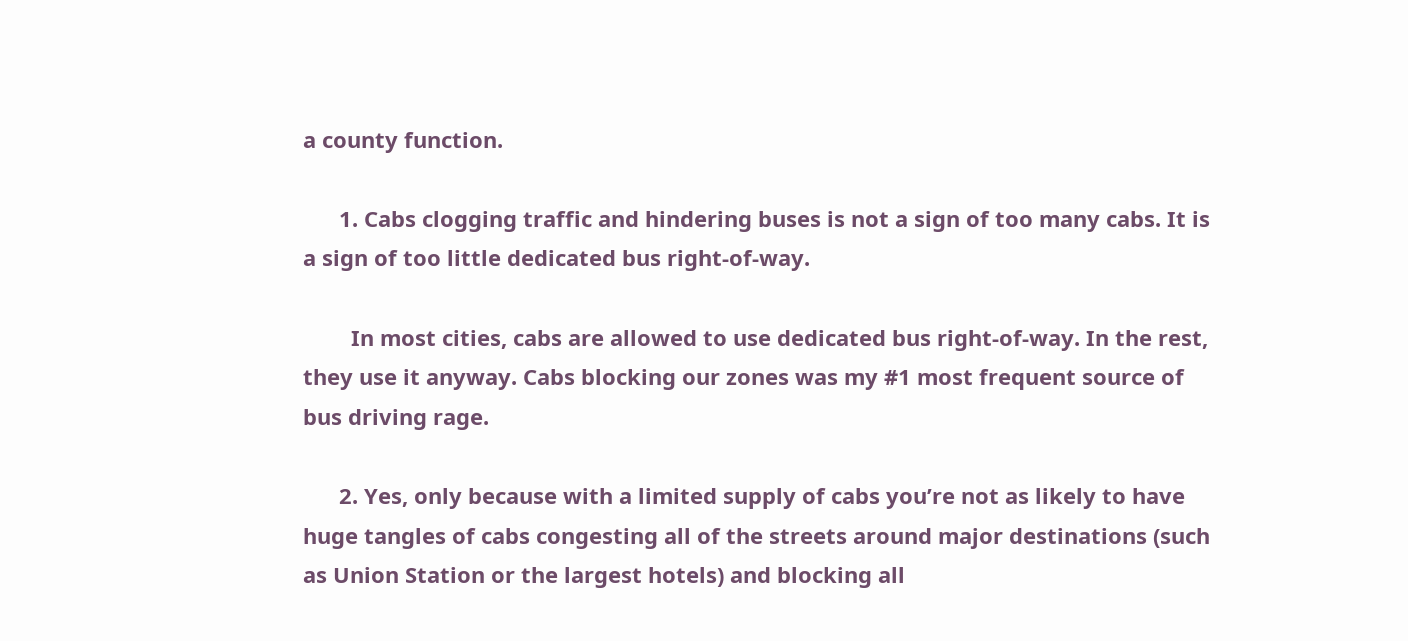a county function.

      1. Cabs clogging traffic and hindering buses is not a sign of too many cabs. It is a sign of too little dedicated bus right-of-way.

        In most cities, cabs are allowed to use dedicated bus right-of-way. In the rest, they use it anyway. Cabs blocking our zones was my #1 most frequent source of bus driving rage.

      2. Yes, only because with a limited supply of cabs you’re not as likely to have huge tangles of cabs congesting all of the streets around major destinations (such as Union Station or the largest hotels) and blocking all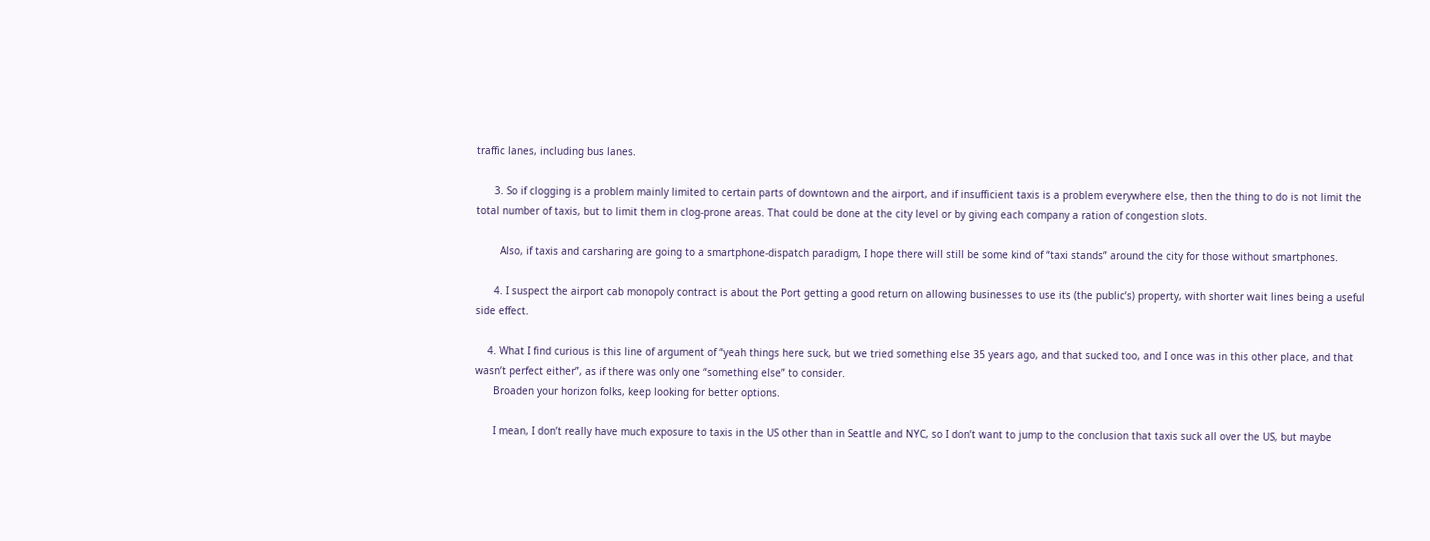traffic lanes, including bus lanes.

      3. So if clogging is a problem mainly limited to certain parts of downtown and the airport, and if insufficient taxis is a problem everywhere else, then the thing to do is not limit the total number of taxis, but to limit them in clog-prone areas. That could be done at the city level or by giving each company a ration of congestion slots.

        Also, if taxis and carsharing are going to a smartphone-dispatch paradigm, I hope there will still be some kind of “taxi stands” around the city for those without smartphones.

      4. I suspect the airport cab monopoly contract is about the Port getting a good return on allowing businesses to use its (the public’s) property, with shorter wait lines being a useful side effect.

    4. What I find curious is this line of argument of “yeah things here suck, but we tried something else 35 years ago, and that sucked too, and I once was in this other place, and that wasn’t perfect either”, as if there was only one “something else” to consider.
      Broaden your horizon folks, keep looking for better options.

      I mean, I don’t really have much exposure to taxis in the US other than in Seattle and NYC, so I don’t want to jump to the conclusion that taxis suck all over the US, but maybe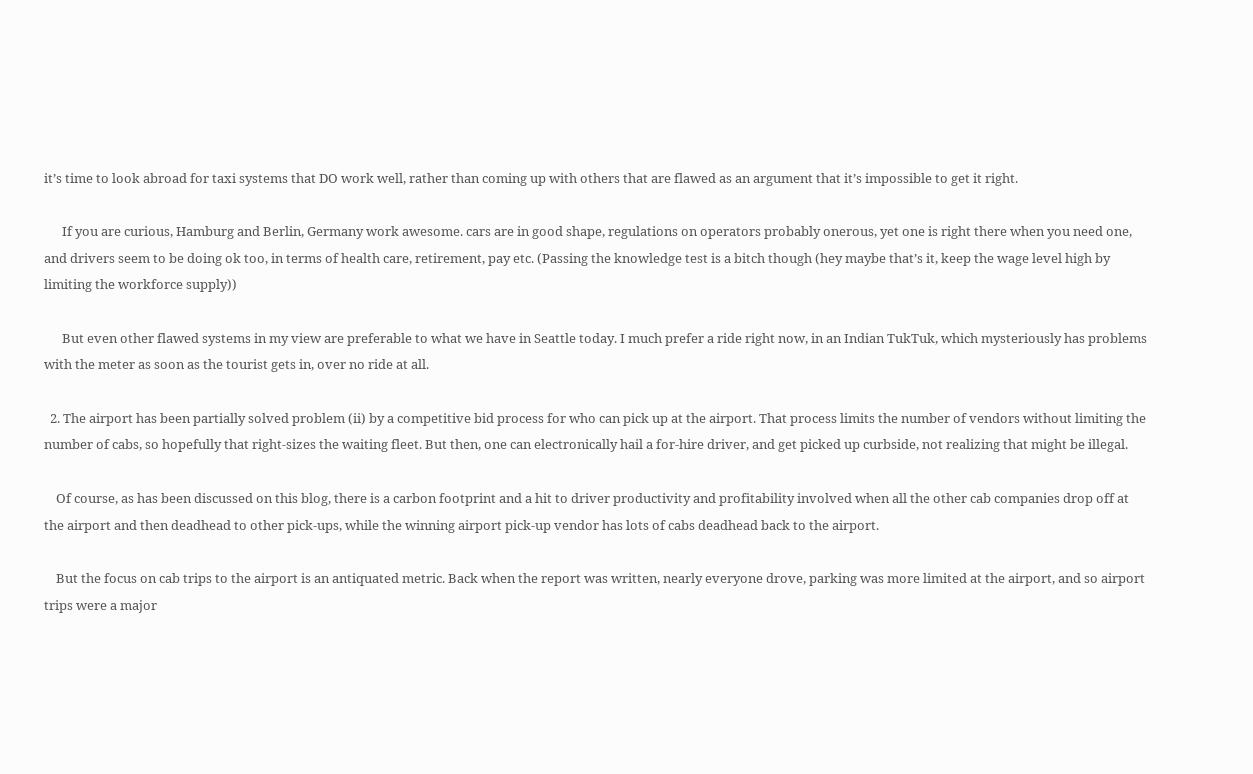it’s time to look abroad for taxi systems that DO work well, rather than coming up with others that are flawed as an argument that it’s impossible to get it right.

      If you are curious, Hamburg and Berlin, Germany work awesome. cars are in good shape, regulations on operators probably onerous, yet one is right there when you need one, and drivers seem to be doing ok too, in terms of health care, retirement, pay etc. (Passing the knowledge test is a bitch though (hey maybe that’s it, keep the wage level high by limiting the workforce supply))

      But even other flawed systems in my view are preferable to what we have in Seattle today. I much prefer a ride right now, in an Indian TukTuk, which mysteriously has problems with the meter as soon as the tourist gets in, over no ride at all.

  2. The airport has been partially solved problem (ii) by a competitive bid process for who can pick up at the airport. That process limits the number of vendors without limiting the number of cabs, so hopefully that right-sizes the waiting fleet. But then, one can electronically hail a for-hire driver, and get picked up curbside, not realizing that might be illegal.

    Of course, as has been discussed on this blog, there is a carbon footprint and a hit to driver productivity and profitability involved when all the other cab companies drop off at the airport and then deadhead to other pick-ups, while the winning airport pick-up vendor has lots of cabs deadhead back to the airport.

    But the focus on cab trips to the airport is an antiquated metric. Back when the report was written, nearly everyone drove, parking was more limited at the airport, and so airport trips were a major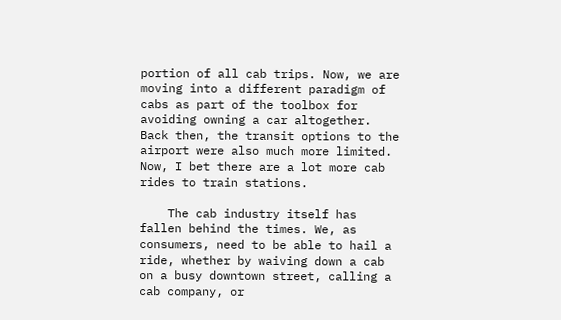portion of all cab trips. Now, we are moving into a different paradigm of cabs as part of the toolbox for avoiding owning a car altogether. Back then, the transit options to the airport were also much more limited. Now, I bet there are a lot more cab rides to train stations.

    The cab industry itself has fallen behind the times. We, as consumers, need to be able to hail a ride, whether by waiving down a cab on a busy downtown street, calling a cab company, or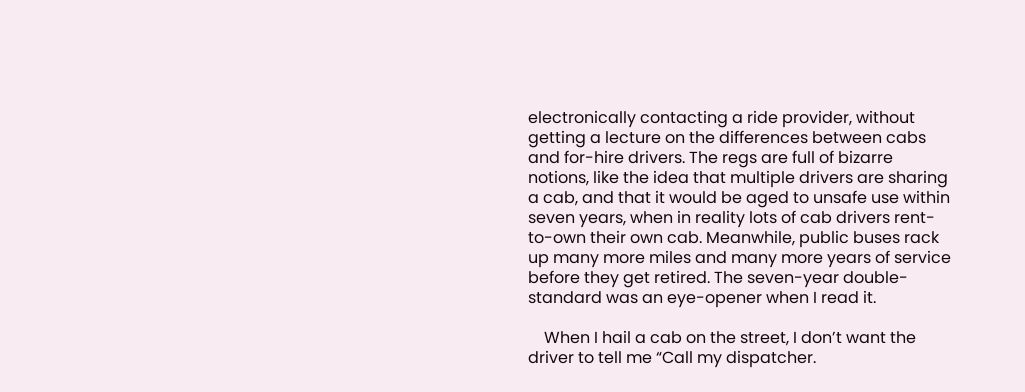electronically contacting a ride provider, without getting a lecture on the differences between cabs and for-hire drivers. The regs are full of bizarre notions, like the idea that multiple drivers are sharing a cab, and that it would be aged to unsafe use within seven years, when in reality lots of cab drivers rent-to-own their own cab. Meanwhile, public buses rack up many more miles and many more years of service before they get retired. The seven-year double-standard was an eye-opener when I read it.

    When I hail a cab on the street, I don’t want the driver to tell me “Call my dispatcher.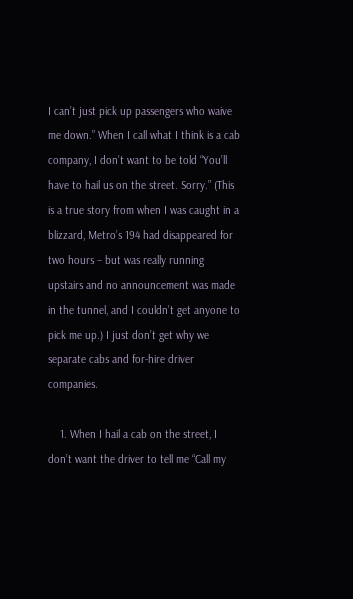I can’t just pick up passengers who waive me down.” When I call what I think is a cab company, I don’t want to be told “You’ll have to hail us on the street. Sorry.” (This is a true story from when I was caught in a blizzard, Metro’s 194 had disappeared for two hours – but was really running upstairs and no announcement was made in the tunnel, and I couldn’t get anyone to pick me up.) I just don’t get why we separate cabs and for-hire driver companies.

    1. When I hail a cab on the street, I don’t want the driver to tell me “Call my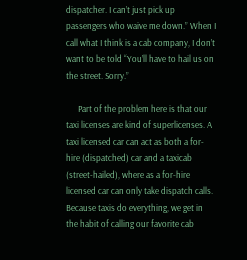dispatcher. I can’t just pick up passengers who waive me down.” When I call what I think is a cab company, I don’t want to be told “You’ll have to hail us on the street. Sorry.”

      Part of the problem here is that our taxi licenses are kind of superlicenses. A taxi licensed car can act as both a for-hire (dispatched) car and a taxicab (street-hailed), where as a for-hire licensed car can only take dispatch calls. Because taxis do everything, we get in the habit of calling our favorite cab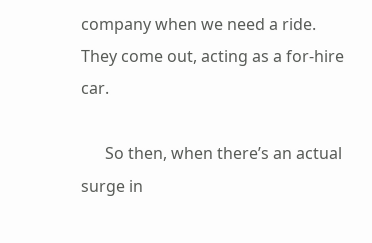company when we need a ride. They come out, acting as a for-hire car.

      So then, when there’s an actual surge in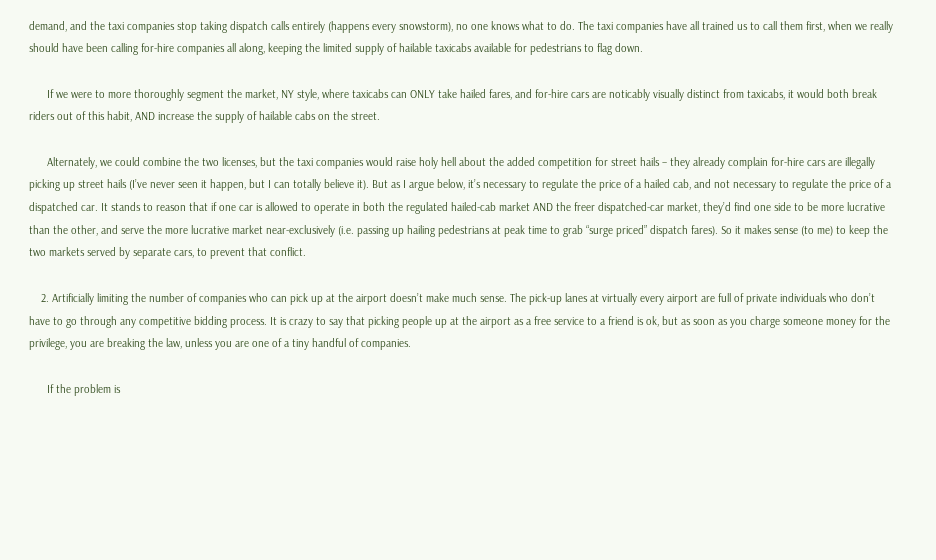demand, and the taxi companies stop taking dispatch calls entirely (happens every snowstorm), no one knows what to do. The taxi companies have all trained us to call them first, when we really should have been calling for-hire companies all along, keeping the limited supply of hailable taxicabs available for pedestrians to flag down.

      If we were to more thoroughly segment the market, NY style, where taxicabs can ONLY take hailed fares, and for-hire cars are noticably visually distinct from taxicabs, it would both break riders out of this habit, AND increase the supply of hailable cabs on the street.

      Alternately, we could combine the two licenses, but the taxi companies would raise holy hell about the added competition for street hails – they already complain for-hire cars are illegally picking up street hails (I’ve never seen it happen, but I can totally believe it). But as I argue below, it’s necessary to regulate the price of a hailed cab, and not necessary to regulate the price of a dispatched car. It stands to reason that if one car is allowed to operate in both the regulated hailed-cab market AND the freer dispatched-car market, they’d find one side to be more lucrative than the other, and serve the more lucrative market near-exclusively (i.e. passing up hailing pedestrians at peak time to grab “surge priced” dispatch fares). So it makes sense (to me) to keep the two markets served by separate cars, to prevent that conflict.

    2. Artificially limiting the number of companies who can pick up at the airport doesn’t make much sense. The pick-up lanes at virtually every airport are full of private individuals who don’t have to go through any competitive bidding process. It is crazy to say that picking people up at the airport as a free service to a friend is ok, but as soon as you charge someone money for the privilege, you are breaking the law, unless you are one of a tiny handful of companies.

      If the problem is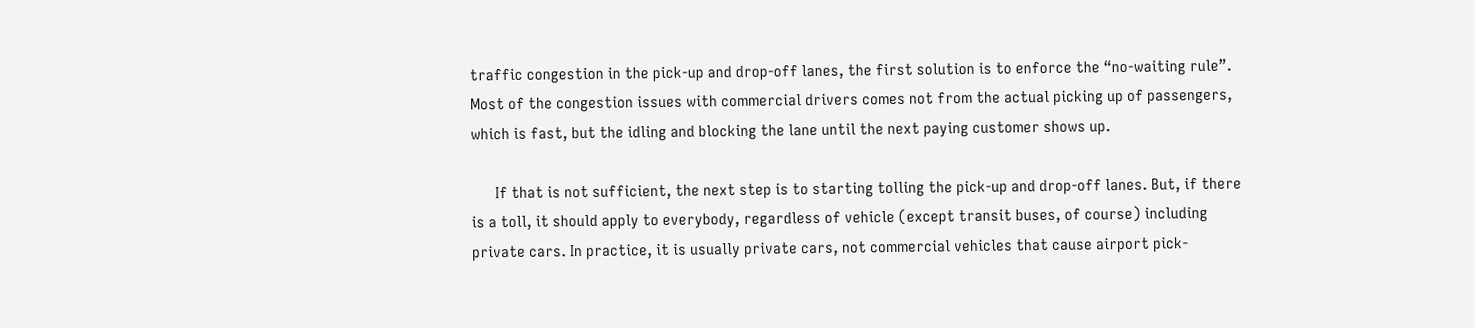traffic congestion in the pick-up and drop-off lanes, the first solution is to enforce the “no-waiting rule”. Most of the congestion issues with commercial drivers comes not from the actual picking up of passengers, which is fast, but the idling and blocking the lane until the next paying customer shows up.

      If that is not sufficient, the next step is to starting tolling the pick-up and drop-off lanes. But, if there is a toll, it should apply to everybody, regardless of vehicle (except transit buses, of course) including private cars. In practice, it is usually private cars, not commercial vehicles that cause airport pick-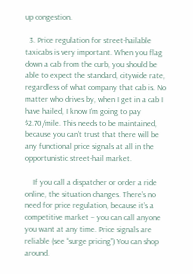up congestion.

  3. Price regulation for street-hailable taxicabs is very important. When you flag down a cab from the curb, you should be able to expect the standard, citywide rate, regardless of what company that cab is. No matter who drives by, when I get in a cab I have hailed, I know I’m going to pay $2.70/mile. This needs to be maintained, because you can’t trust that there will be any functional price signals at all in the opportunistic street-hail market.

    If you call a dispatcher or order a ride online, the situation changes. There’s no need for price regulation, because it’s a competitive market – you can call anyone you want at any time. Price signals are reliable (see “surge pricing”) You can shop around.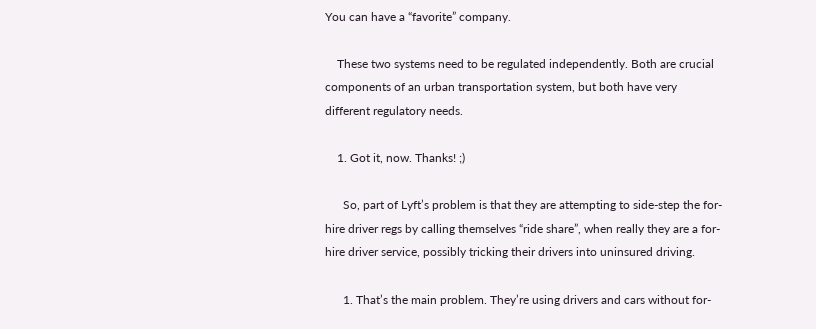You can have a “favorite” company.

    These two systems need to be regulated independently. Both are crucial components of an urban transportation system, but both have very different regulatory needs.

    1. Got it, now. Thanks! ;)

      So, part of Lyft’s problem is that they are attempting to side-step the for-hire driver regs by calling themselves “ride share”, when really they are a for-hire driver service, possibly tricking their drivers into uninsured driving.

      1. That’s the main problem. They’re using drivers and cars without for-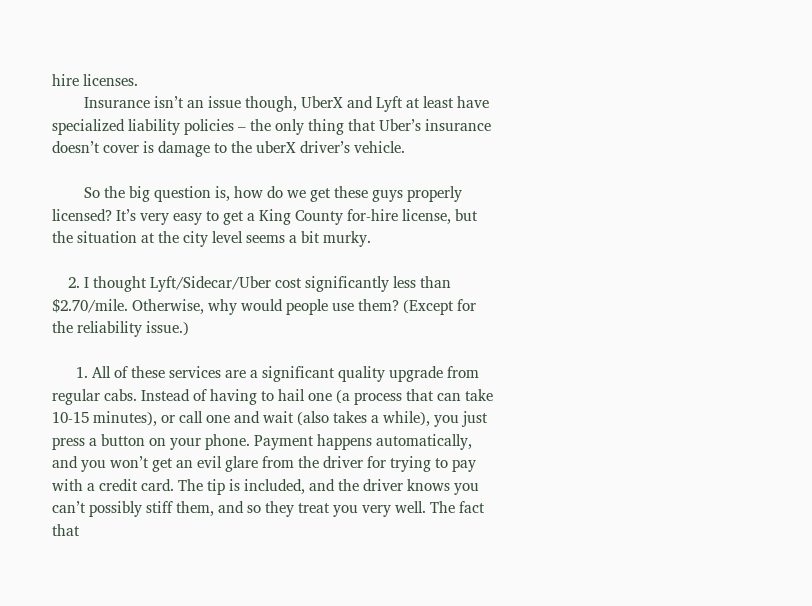hire licenses.
        Insurance isn’t an issue though, UberX and Lyft at least have specialized liability policies – the only thing that Uber’s insurance doesn’t cover is damage to the uberX driver’s vehicle.

        So the big question is, how do we get these guys properly licensed? It’s very easy to get a King County for-hire license, but the situation at the city level seems a bit murky.

    2. I thought Lyft/Sidecar/Uber cost significantly less than $2.70/mile. Otherwise, why would people use them? (Except for the reliability issue.)

      1. All of these services are a significant quality upgrade from regular cabs. Instead of having to hail one (a process that can take 10-15 minutes), or call one and wait (also takes a while), you just press a button on your phone. Payment happens automatically, and you won’t get an evil glare from the driver for trying to pay with a credit card. The tip is included, and the driver knows you can’t possibly stiff them, and so they treat you very well. The fact that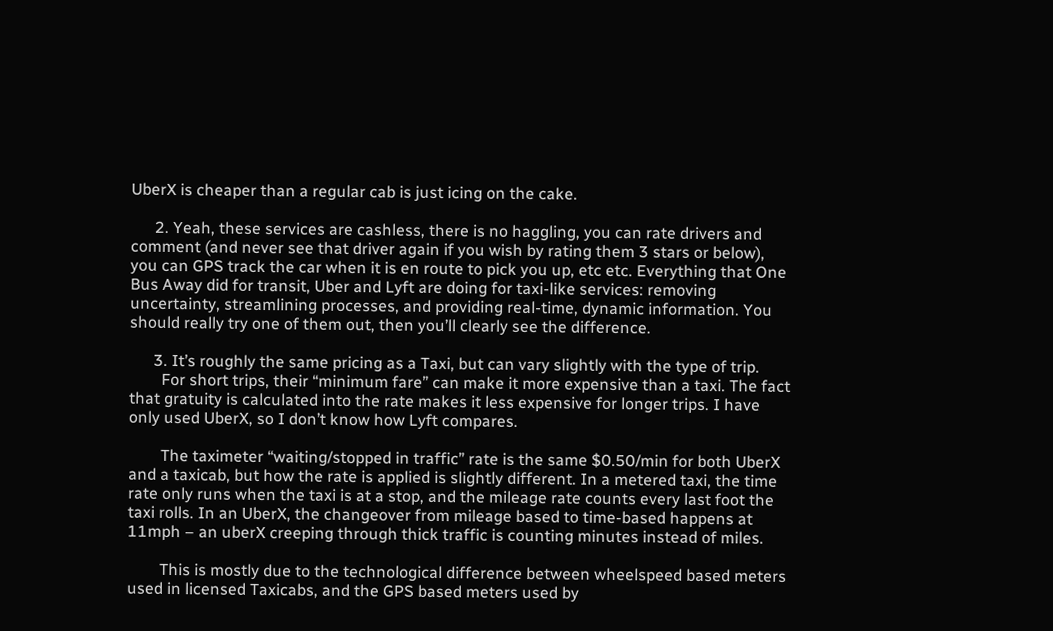UberX is cheaper than a regular cab is just icing on the cake.

      2. Yeah, these services are cashless, there is no haggling, you can rate drivers and comment (and never see that driver again if you wish by rating them 3 stars or below), you can GPS track the car when it is en route to pick you up, etc etc. Everything that One Bus Away did for transit, Uber and Lyft are doing for taxi-like services: removing uncertainty, streamlining processes, and providing real-time, dynamic information. You should really try one of them out, then you’ll clearly see the difference.

      3. It’s roughly the same pricing as a Taxi, but can vary slightly with the type of trip.
        For short trips, their “minimum fare” can make it more expensive than a taxi. The fact that gratuity is calculated into the rate makes it less expensive for longer trips. I have only used UberX, so I don’t know how Lyft compares.

        The taximeter “waiting/stopped in traffic” rate is the same $0.50/min for both UberX and a taxicab, but how the rate is applied is slightly different. In a metered taxi, the time rate only runs when the taxi is at a stop, and the mileage rate counts every last foot the taxi rolls. In an UberX, the changeover from mileage based to time-based happens at 11mph – an uberX creeping through thick traffic is counting minutes instead of miles.

        This is mostly due to the technological difference between wheelspeed based meters used in licensed Taxicabs, and the GPS based meters used by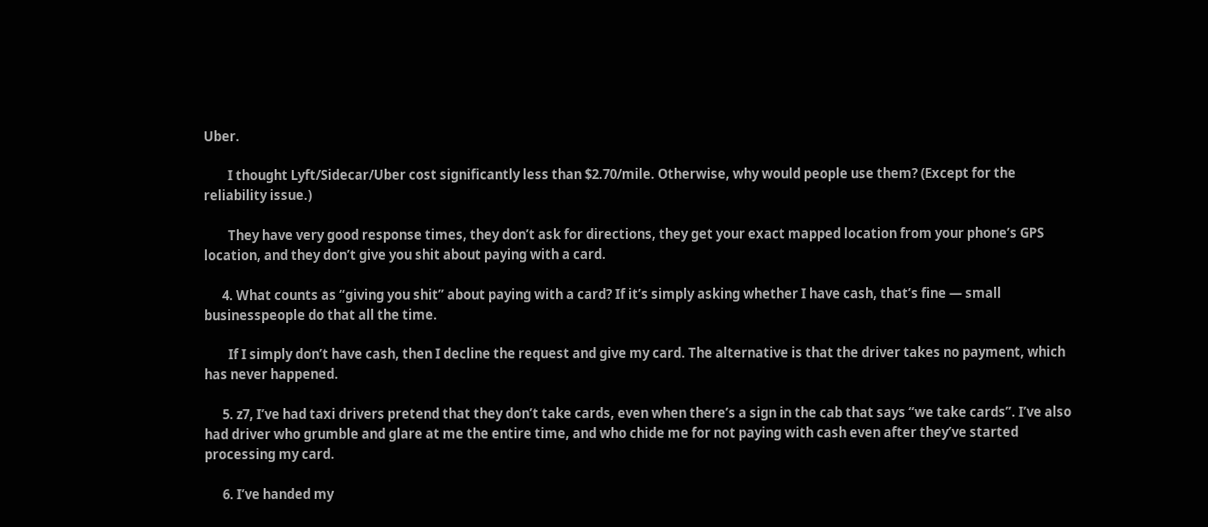Uber.

        I thought Lyft/Sidecar/Uber cost significantly less than $2.70/mile. Otherwise, why would people use them? (Except for the reliability issue.)

        They have very good response times, they don’t ask for directions, they get your exact mapped location from your phone’s GPS location, and they don’t give you shit about paying with a card.

      4. What counts as “giving you shit” about paying with a card? If it’s simply asking whether I have cash, that’s fine — small businesspeople do that all the time.

        If I simply don’t have cash, then I decline the request and give my card. The alternative is that the driver takes no payment, which has never happened.

      5. z7, I’ve had taxi drivers pretend that they don’t take cards, even when there’s a sign in the cab that says “we take cards”. I’ve also had driver who grumble and glare at me the entire time, and who chide me for not paying with cash even after they’ve started processing my card.

      6. I’ve handed my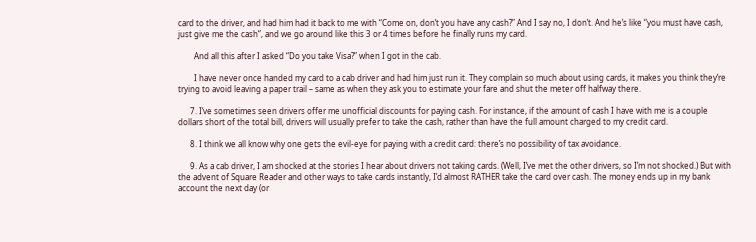card to the driver, and had him had it back to me with “Come on, don’t you have any cash?” And I say no, I don’t. And he’s like “you must have cash, just give me the cash”, and we go around like this 3 or 4 times before he finally runs my card.

        And all this after I asked “Do you take Visa?” when I got in the cab.

        I have never once handed my card to a cab driver and had him just run it. They complain so much about using cards, it makes you think they’re trying to avoid leaving a paper trail – same as when they ask you to estimate your fare and shut the meter off halfway there.

      7. I’ve sometimes seen drivers offer me unofficial discounts for paying cash. For instance, if the amount of cash I have with me is a couple dollars short of the total bill, drivers will usually prefer to take the cash, rather than have the full amount charged to my credit card.

      8. I think we all know why one gets the evil-eye for paying with a credit card: there’s no possibility of tax avoidance.

      9. As a cab driver, I am shocked at the stories I hear about drivers not taking cards. (Well, I’ve met the other drivers, so I’m not shocked.) But with the advent of Square Reader and other ways to take cards instantly, I’d almost RATHER take the card over cash. The money ends up in my bank account the next day (or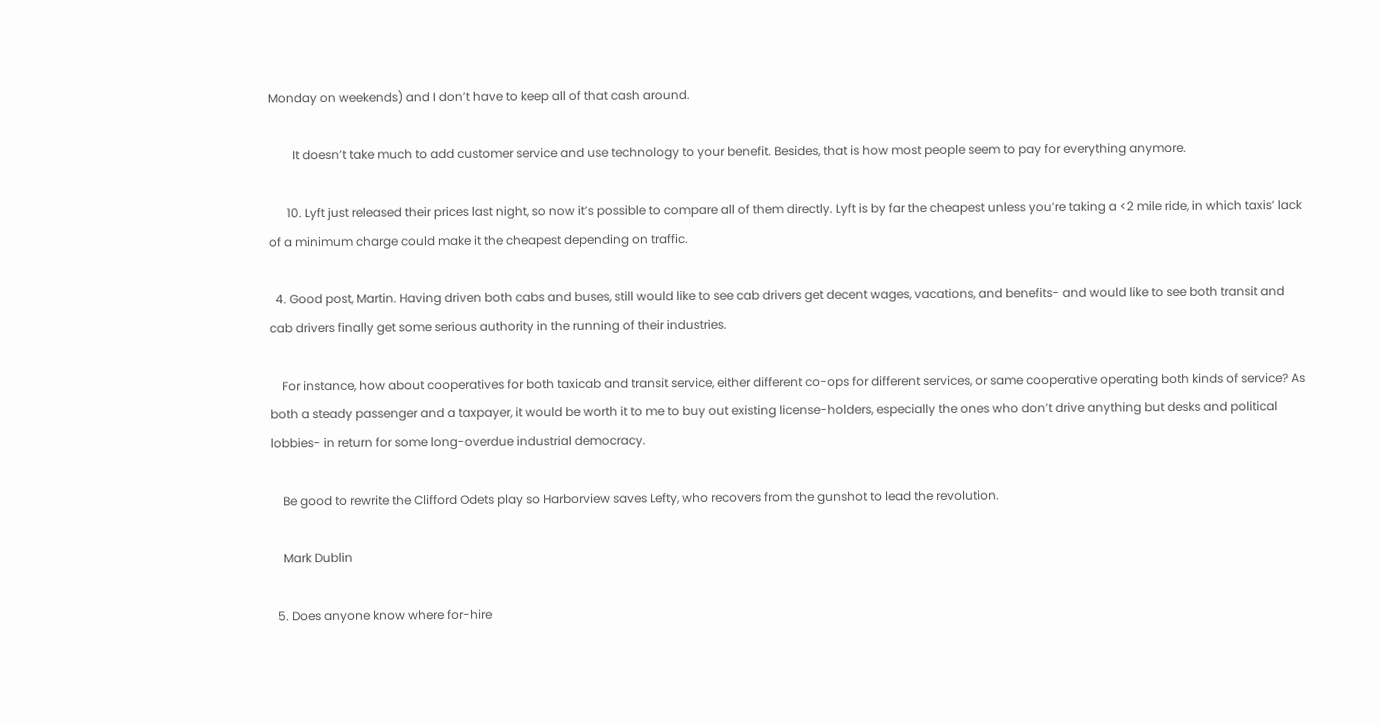Monday on weekends) and I don’t have to keep all of that cash around.

        It doesn’t take much to add customer service and use technology to your benefit. Besides, that is how most people seem to pay for everything anymore.

      10. Lyft just released their prices last night, so now it’s possible to compare all of them directly. Lyft is by far the cheapest unless you’re taking a <2 mile ride, in which taxis’ lack of a minimum charge could make it the cheapest depending on traffic.

  4. Good post, Martin. Having driven both cabs and buses, still would like to see cab drivers get decent wages, vacations, and benefits- and would like to see both transit and cab drivers finally get some serious authority in the running of their industries.

    For instance, how about cooperatives for both taxicab and transit service, either different co-ops for different services, or same cooperative operating both kinds of service? As both a steady passenger and a taxpayer, it would be worth it to me to buy out existing license-holders, especially the ones who don’t drive anything but desks and political lobbies- in return for some long-overdue industrial democracy.

    Be good to rewrite the Clifford Odets play so Harborview saves Lefty, who recovers from the gunshot to lead the revolution.

    Mark Dublin

  5. Does anyone know where for-hire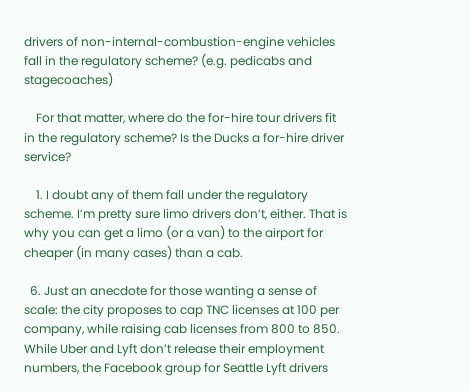drivers of non-internal-combustion-engine vehicles fall in the regulatory scheme? (e.g. pedicabs and stagecoaches)

    For that matter, where do the for-hire tour drivers fit in the regulatory scheme? Is the Ducks a for-hire driver service?

    1. I doubt any of them fall under the regulatory scheme. I’m pretty sure limo drivers don’t, either. That is why you can get a limo (or a van) to the airport for cheaper (in many cases) than a cab.

  6. Just an anecdote for those wanting a sense of scale: the city proposes to cap TNC licenses at 100 per company, while raising cab licenses from 800 to 850. While Uber and Lyft don’t release their employment numbers, the Facebook group for Seattle Lyft drivers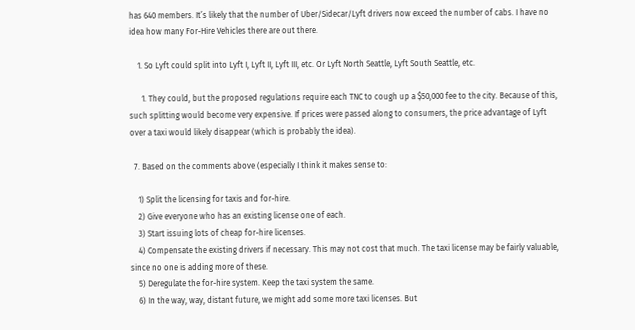has 640 members. It’s likely that the number of Uber/Sidecar/Lyft drivers now exceed the number of cabs. I have no idea how many For-Hire Vehicles there are out there.

    1. So Lyft could split into Lyft I, Lyft II, Lyft III, etc. Or Lyft North Seattle, Lyft South Seattle, etc.

      1. They could, but the proposed regulations require each TNC to cough up a $50,000 fee to the city. Because of this, such splitting would become very expensive. If prices were passed along to consumers, the price advantage of Lyft over a taxi would likely disappear (which is probably the idea).

  7. Based on the comments above (especially I think it makes sense to:

    1) Split the licensing for taxis and for-hire.
    2) Give everyone who has an existing license one of each.
    3) Start issuing lots of cheap for-hire licenses.
    4) Compensate the existing drivers if necessary. This may not cost that much. The taxi license may be fairly valuable, since no one is adding more of these.
    5) Deregulate the for-hire system. Keep the taxi system the same.
    6) In the way, way, distant future, we might add some more taxi licenses. But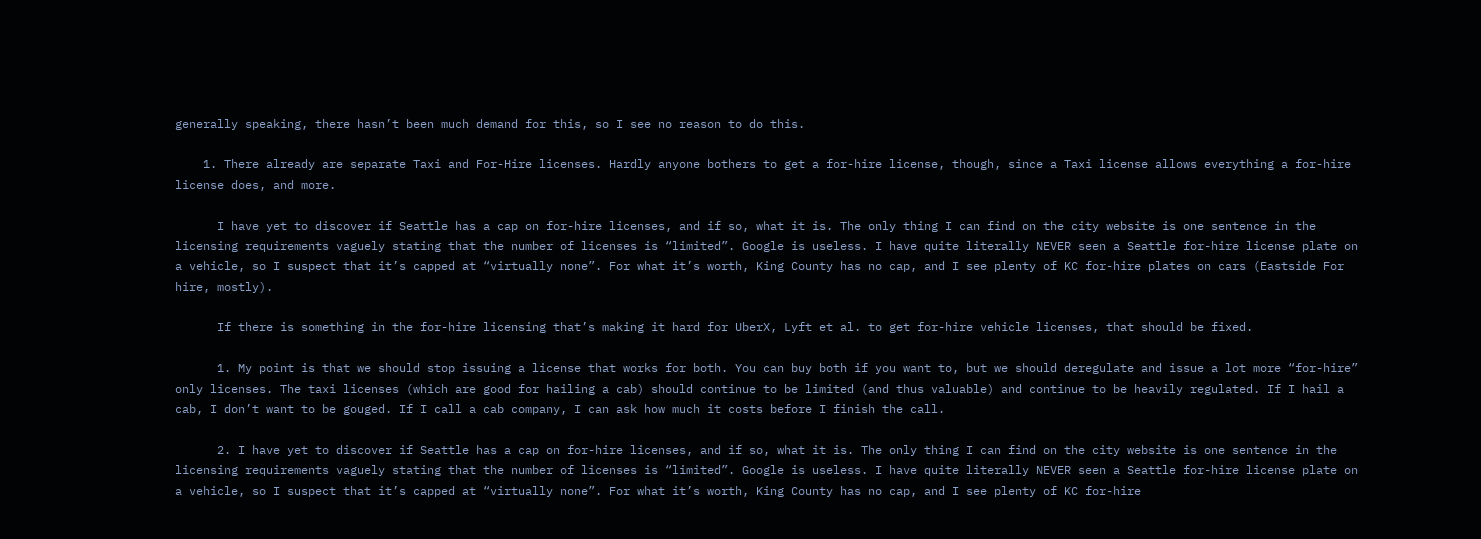generally speaking, there hasn’t been much demand for this, so I see no reason to do this.

    1. There already are separate Taxi and For-Hire licenses. Hardly anyone bothers to get a for-hire license, though, since a Taxi license allows everything a for-hire license does, and more.

      I have yet to discover if Seattle has a cap on for-hire licenses, and if so, what it is. The only thing I can find on the city website is one sentence in the licensing requirements vaguely stating that the number of licenses is “limited”. Google is useless. I have quite literally NEVER seen a Seattle for-hire license plate on a vehicle, so I suspect that it’s capped at “virtually none”. For what it’s worth, King County has no cap, and I see plenty of KC for-hire plates on cars (Eastside For hire, mostly).

      If there is something in the for-hire licensing that’s making it hard for UberX, Lyft et al. to get for-hire vehicle licenses, that should be fixed.

      1. My point is that we should stop issuing a license that works for both. You can buy both if you want to, but we should deregulate and issue a lot more “for-hire” only licenses. The taxi licenses (which are good for hailing a cab) should continue to be limited (and thus valuable) and continue to be heavily regulated. If I hail a cab, I don’t want to be gouged. If I call a cab company, I can ask how much it costs before I finish the call.

      2. I have yet to discover if Seattle has a cap on for-hire licenses, and if so, what it is. The only thing I can find on the city website is one sentence in the licensing requirements vaguely stating that the number of licenses is “limited”. Google is useless. I have quite literally NEVER seen a Seattle for-hire license plate on a vehicle, so I suspect that it’s capped at “virtually none”. For what it’s worth, King County has no cap, and I see plenty of KC for-hire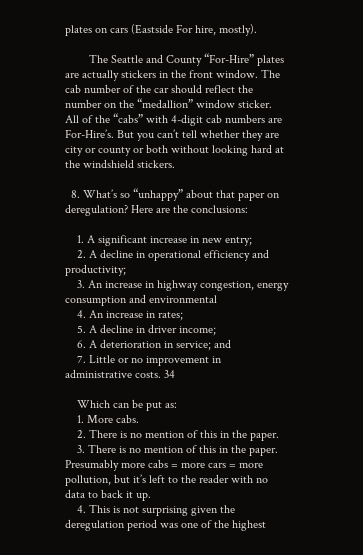plates on cars (Eastside For hire, mostly).

        The Seattle and County “For-Hire” plates are actually stickers in the front window. The cab number of the car should reflect the number on the “medallion” window sticker. All of the “cabs” with 4-digit cab numbers are For-Hire’s. But you can’t tell whether they are city or county or both without looking hard at the windshield stickers.

  8. What’s so “unhappy” about that paper on deregulation? Here are the conclusions:

    1. A significant increase in new entry;
    2. A decline in operational efficiency and productivity;
    3. An increase in highway congestion, energy consumption and environmental
    4. An increase in rates;
    5. A decline in driver income;
    6. A deterioration in service; and
    7. Little or no improvement in administrative costs. 34

    Which can be put as:
    1. More cabs.
    2. There is no mention of this in the paper.
    3. There is no mention of this in the paper. Presumably more cabs = more cars = more pollution, but it’s left to the reader with no data to back it up.
    4. This is not surprising given the deregulation period was one of the highest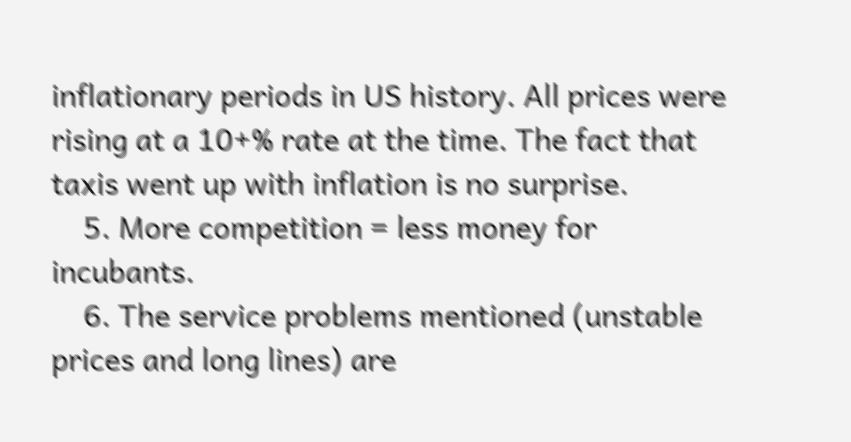inflationary periods in US history. All prices were rising at a 10+% rate at the time. The fact that taxis went up with inflation is no surprise.
    5. More competition = less money for incubants.
    6. The service problems mentioned (unstable prices and long lines) are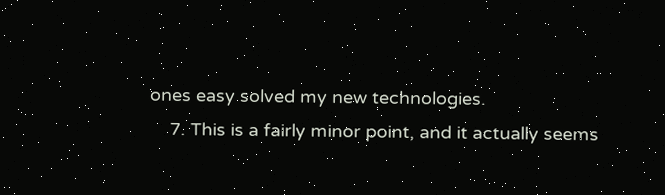ones easy solved my new technologies.
    7. This is a fairly minor point, and it actually seems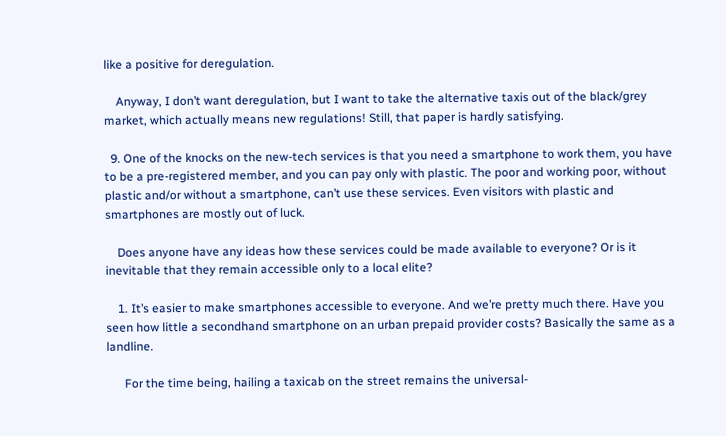like a positive for deregulation.

    Anyway, I don’t want deregulation, but I want to take the alternative taxis out of the black/grey market, which actually means new regulations! Still, that paper is hardly satisfying.

  9. One of the knocks on the new-tech services is that you need a smartphone to work them, you have to be a pre-registered member, and you can pay only with plastic. The poor and working poor, without plastic and/or without a smartphone, can’t use these services. Even visitors with plastic and smartphones are mostly out of luck.

    Does anyone have any ideas how these services could be made available to everyone? Or is it inevitable that they remain accessible only to a local elite?

    1. It’s easier to make smartphones accessible to everyone. And we’re pretty much there. Have you seen how little a secondhand smartphone on an urban prepaid provider costs? Basically the same as a landline.

      For the time being, hailing a taxicab on the street remains the universal-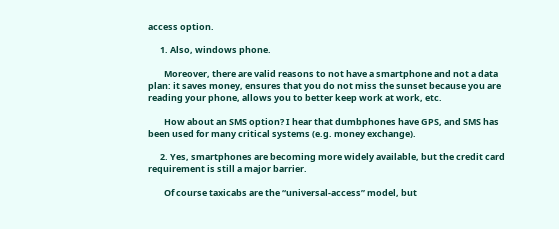access option.

      1. Also, windows phone.

        Moreover, there are valid reasons to not have a smartphone and not a data plan: it saves money, ensures that you do not miss the sunset because you are reading your phone, allows you to better keep work at work, etc.

        How about an SMS option? I hear that dumbphones have GPS, and SMS has been used for many critical systems (e.g. money exchange).

      2. Yes, smartphones are becoming more widely available, but the credit card requirement is still a major barrier.

        Of course taxicabs are the “universal-access” model, but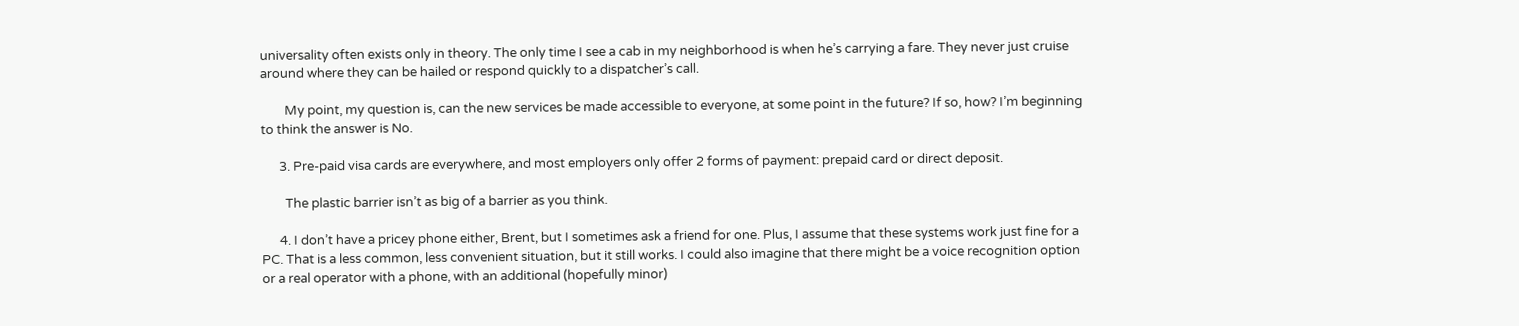universality often exists only in theory. The only time I see a cab in my neighborhood is when he’s carrying a fare. They never just cruise around where they can be hailed or respond quickly to a dispatcher’s call.

        My point, my question is, can the new services be made accessible to everyone, at some point in the future? If so, how? I’m beginning to think the answer is No.

      3. Pre-paid visa cards are everywhere, and most employers only offer 2 forms of payment: prepaid card or direct deposit.

        The plastic barrier isn’t as big of a barrier as you think.

      4. I don’t have a pricey phone either, Brent, but I sometimes ask a friend for one. Plus, I assume that these systems work just fine for a PC. That is a less common, less convenient situation, but it still works. I could also imagine that there might be a voice recognition option or a real operator with a phone, with an additional (hopefully minor)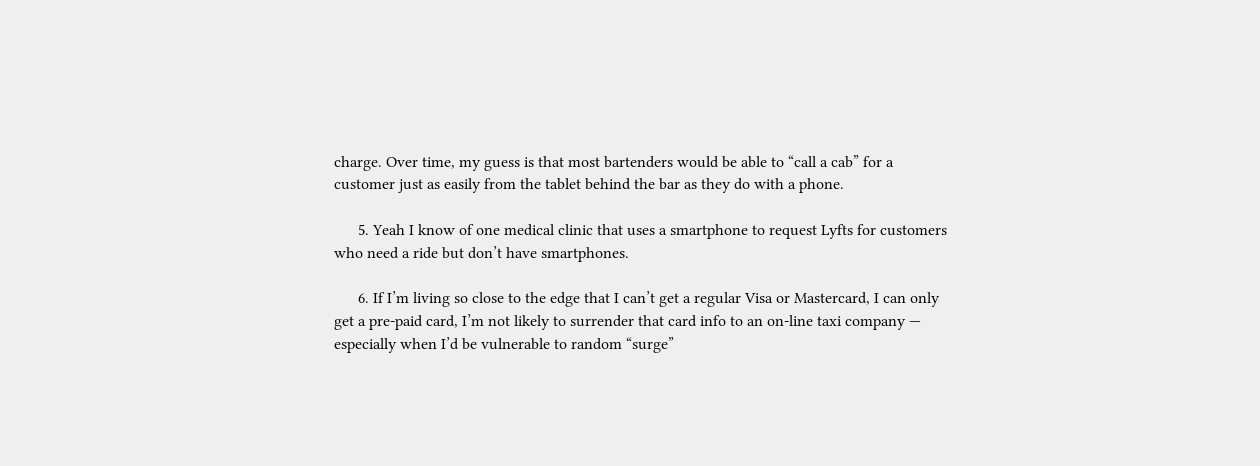charge. Over time, my guess is that most bartenders would be able to “call a cab” for a customer just as easily from the tablet behind the bar as they do with a phone.

      5. Yeah I know of one medical clinic that uses a smartphone to request Lyfts for customers who need a ride but don’t have smartphones.

      6. If I’m living so close to the edge that I can’t get a regular Visa or Mastercard, I can only get a pre-paid card, I’m not likely to surrender that card info to an on-line taxi company — especially when I’d be vulnerable to random “surge”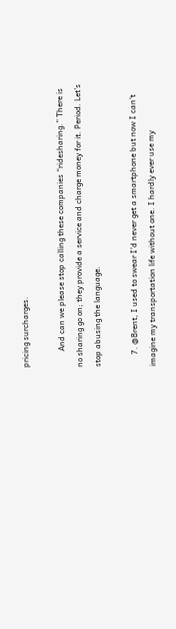pricing surcharges.

        And can we please stop calling these companies “ridesharing.” There is no sharing go on; they provide a service and charge money for it. Period. Let’s stop abusing the language.

      7. @Brent, I used to swear I’d never get a smartphone but now I can’t imagine my transportation life without one. I hardly ever use my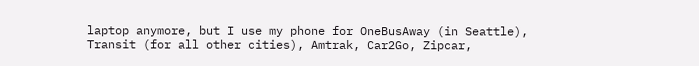laptop anymore, but I use my phone for OneBusAway (in Seattle), Transit (for all other cities), Amtrak, Car2Go, Zipcar,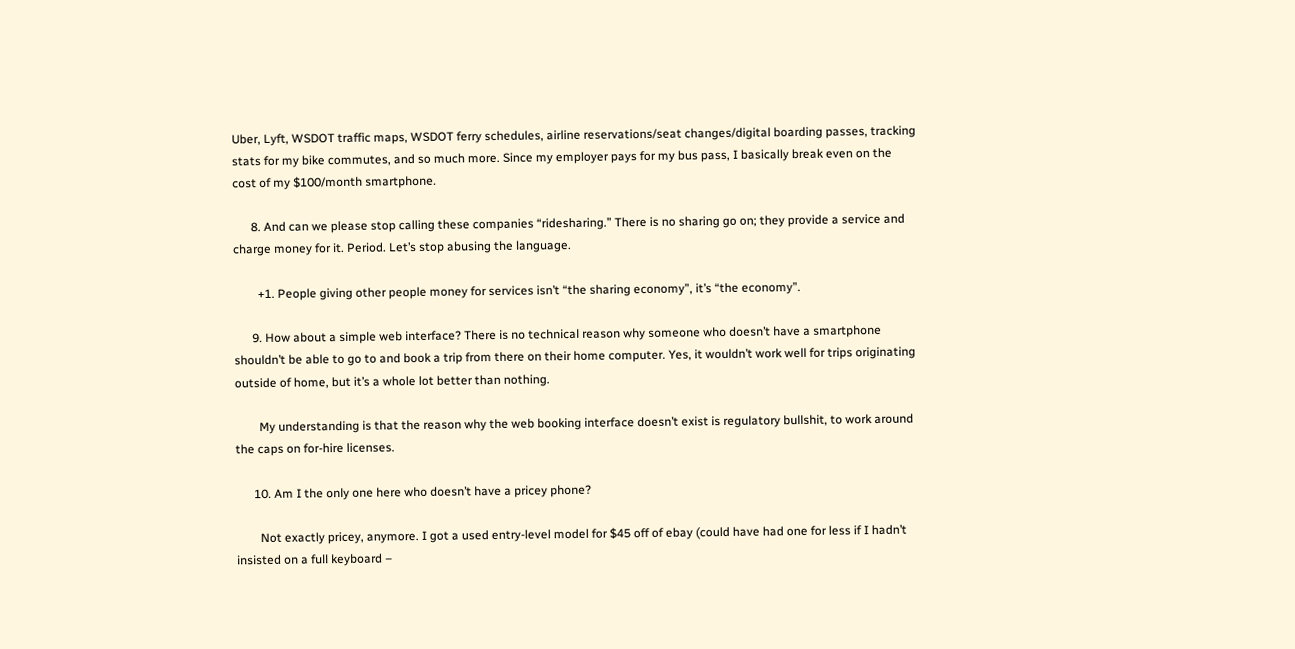Uber, Lyft, WSDOT traffic maps, WSDOT ferry schedules, airline reservations/seat changes/digital boarding passes, tracking stats for my bike commutes, and so much more. Since my employer pays for my bus pass, I basically break even on the cost of my $100/month smartphone.

      8. And can we please stop calling these companies “ridesharing.” There is no sharing go on; they provide a service and charge money for it. Period. Let’s stop abusing the language.

        +1. People giving other people money for services isn’t “the sharing economy”, it’s “the economy”.

      9. How about a simple web interface? There is no technical reason why someone who doesn’t have a smartphone shouldn’t be able to go to and book a trip from there on their home computer. Yes, it wouldn’t work well for trips originating outside of home, but it’s a whole lot better than nothing.

        My understanding is that the reason why the web booking interface doesn’t exist is regulatory bullshit, to work around the caps on for-hire licenses.

      10. Am I the only one here who doesn’t have a pricey phone?

        Not exactly pricey, anymore. I got a used entry-level model for $45 off of ebay (could have had one for less if I hadn’t insisted on a full keyboard –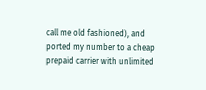call me old fashioned), and ported my number to a cheap prepaid carrier with unlimited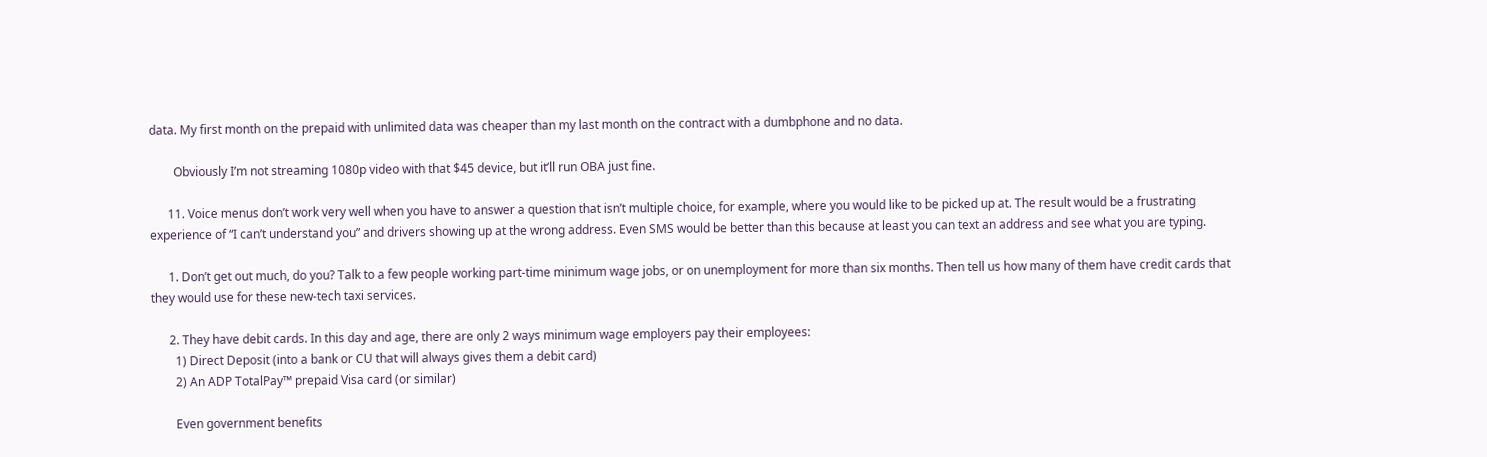data. My first month on the prepaid with unlimited data was cheaper than my last month on the contract with a dumbphone and no data.

        Obviously I’m not streaming 1080p video with that $45 device, but it’ll run OBA just fine.

      11. Voice menus don’t work very well when you have to answer a question that isn’t multiple choice, for example, where you would like to be picked up at. The result would be a frustrating experience of “I can’t understand you” and drivers showing up at the wrong address. Even SMS would be better than this because at least you can text an address and see what you are typing.

      1. Don’t get out much, do you? Talk to a few people working part-time minimum wage jobs, or on unemployment for more than six months. Then tell us how many of them have credit cards that they would use for these new-tech taxi services.

      2. They have debit cards. In this day and age, there are only 2 ways minimum wage employers pay their employees:
        1) Direct Deposit (into a bank or CU that will always gives them a debit card)
        2) An ADP TotalPay™ prepaid Visa card (or similar)

        Even government benefits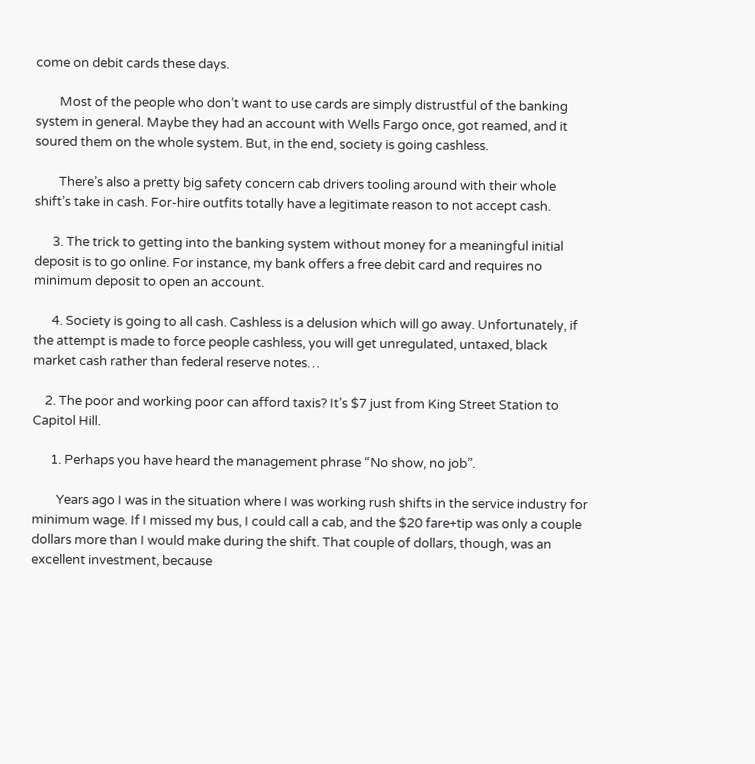come on debit cards these days.

        Most of the people who don’t want to use cards are simply distrustful of the banking system in general. Maybe they had an account with Wells Fargo once, got reamed, and it soured them on the whole system. But, in the end, society is going cashless.

        There’s also a pretty big safety concern cab drivers tooling around with their whole shift’s take in cash. For-hire outfits totally have a legitimate reason to not accept cash.

      3. The trick to getting into the banking system without money for a meaningful initial deposit is to go online. For instance, my bank offers a free debit card and requires no minimum deposit to open an account.

      4. Society is going to all cash. Cashless is a delusion which will go away. Unfortunately, if the attempt is made to force people cashless, you will get unregulated, untaxed, black market cash rather than federal reserve notes…

    2. The poor and working poor can afford taxis? It’s $7 just from King Street Station to Capitol Hill.

      1. Perhaps you have heard the management phrase “No show, no job”.

        Years ago I was in the situation where I was working rush shifts in the service industry for minimum wage. If I missed my bus, I could call a cab, and the $20 fare+tip was only a couple dollars more than I would make during the shift. That couple of dollars, though, was an excellent investment, because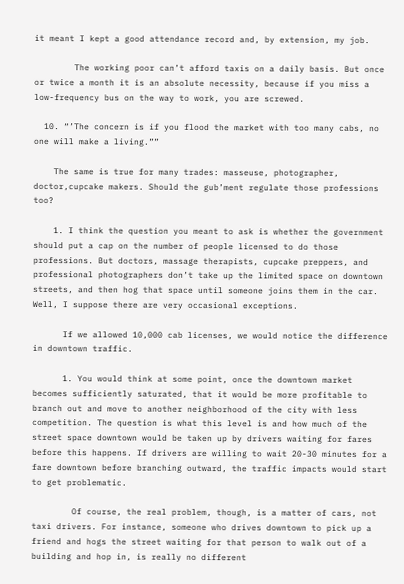it meant I kept a good attendance record and, by extension, my job.

        The working poor can’t afford taxis on a daily basis. But once or twice a month it is an absolute necessity, because if you miss a low-frequency bus on the way to work, you are screwed.

  10. “’The concern is if you flood the market with too many cabs, no one will make a living.””

    The same is true for many trades: masseuse, photographer, doctor,cupcake makers. Should the gub’ment regulate those professions too?

    1. I think the question you meant to ask is whether the government should put a cap on the number of people licensed to do those professions. But doctors, massage therapists, cupcake preppers, and professional photographers don’t take up the limited space on downtown streets, and then hog that space until someone joins them in the car. Well, I suppose there are very occasional exceptions.

      If we allowed 10,000 cab licenses, we would notice the difference in downtown traffic.

      1. You would think at some point, once the downtown market becomes sufficiently saturated, that it would be more profitable to branch out and move to another neighborhood of the city with less competition. The question is what this level is and how much of the street space downtown would be taken up by drivers waiting for fares before this happens. If drivers are willing to wait 20-30 minutes for a fare downtown before branching outward, the traffic impacts would start to get problematic.

        Of course, the real problem, though, is a matter of cars, not taxi drivers. For instance, someone who drives downtown to pick up a friend and hogs the street waiting for that person to walk out of a building and hop in, is really no different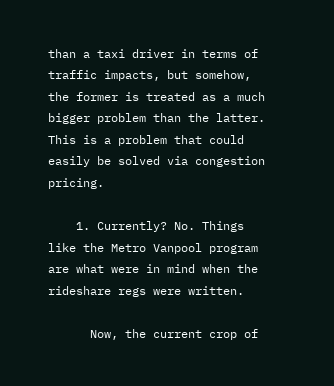than a taxi driver in terms of traffic impacts, but somehow, the former is treated as a much bigger problem than the latter. This is a problem that could easily be solved via congestion pricing.

    1. Currently? No. Things like the Metro Vanpool program are what were in mind when the rideshare regs were written.

      Now, the current crop of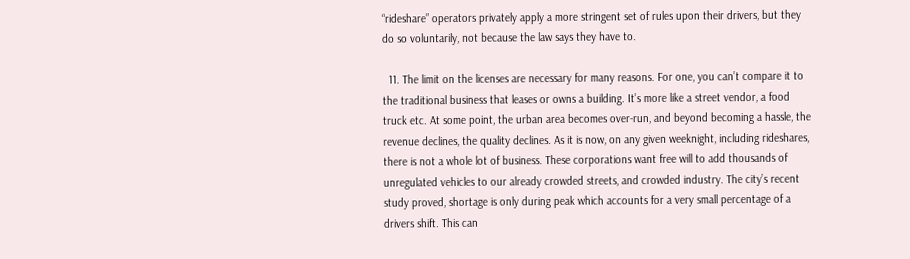“rideshare” operators privately apply a more stringent set of rules upon their drivers, but they do so voluntarily, not because the law says they have to.

  11. The limit on the licenses are necessary for many reasons. For one, you can’t compare it to the traditional business that leases or owns a building. It’s more like a street vendor, a food truck etc. At some point, the urban area becomes over-run, and beyond becoming a hassle, the revenue declines, the quality declines. As it is now, on any given weeknight, including rideshares, there is not a whole lot of business. These corporations want free will to add thousands of unregulated vehicles to our already crowded streets, and crowded industry. The city’s recent study proved, shortage is only during peak which accounts for a very small percentage of a drivers shift. This can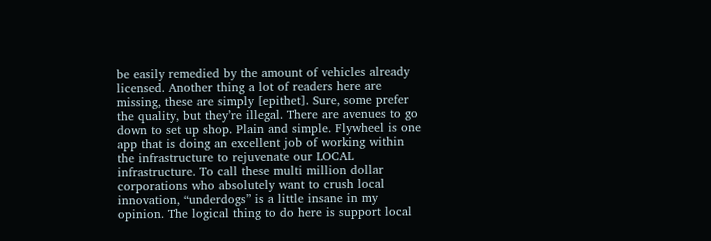be easily remedied by the amount of vehicles already licensed. Another thing a lot of readers here are missing, these are simply [epithet]. Sure, some prefer the quality, but they’re illegal. There are avenues to go down to set up shop. Plain and simple. Flywheel is one app that is doing an excellent job of working within the infrastructure to rejuvenate our LOCAL infrastructure. To call these multi million dollar corporations who absolutely want to crush local innovation, “underdogs” is a little insane in my opinion. The logical thing to do here is support local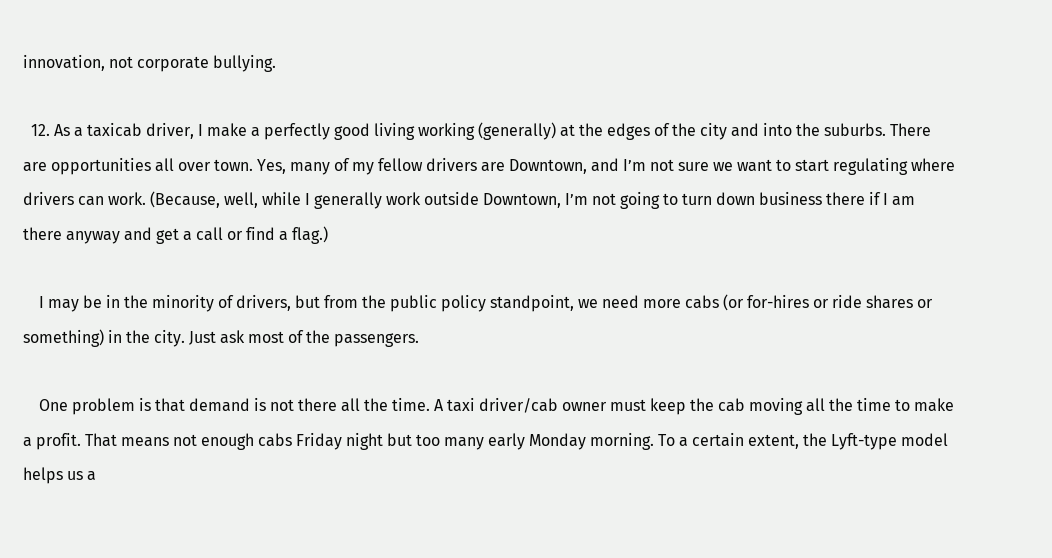innovation, not corporate bullying.

  12. As a taxicab driver, I make a perfectly good living working (generally) at the edges of the city and into the suburbs. There are opportunities all over town. Yes, many of my fellow drivers are Downtown, and I’m not sure we want to start regulating where drivers can work. (Because, well, while I generally work outside Downtown, I’m not going to turn down business there if I am there anyway and get a call or find a flag.)

    I may be in the minority of drivers, but from the public policy standpoint, we need more cabs (or for-hires or ride shares or something) in the city. Just ask most of the passengers.

    One problem is that demand is not there all the time. A taxi driver/cab owner must keep the cab moving all the time to make a profit. That means not enough cabs Friday night but too many early Monday morning. To a certain extent, the Lyft-type model helps us a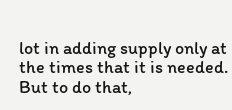lot in adding supply only at the times that it is needed. But to do that,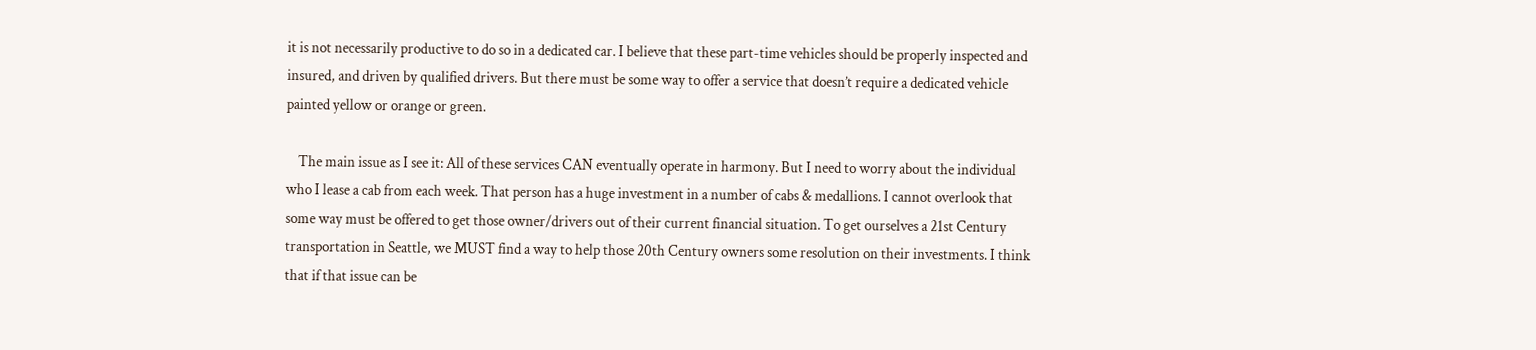it is not necessarily productive to do so in a dedicated car. I believe that these part-time vehicles should be properly inspected and insured, and driven by qualified drivers. But there must be some way to offer a service that doesn’t require a dedicated vehicle painted yellow or orange or green.

    The main issue as I see it: All of these services CAN eventually operate in harmony. But I need to worry about the individual who I lease a cab from each week. That person has a huge investment in a number of cabs & medallions. I cannot overlook that some way must be offered to get those owner/drivers out of their current financial situation. To get ourselves a 21st Century transportation in Seattle, we MUST find a way to help those 20th Century owners some resolution on their investments. I think that if that issue can be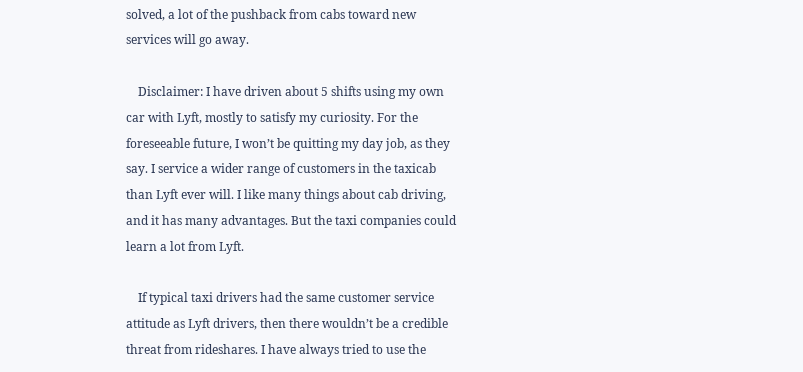solved, a lot of the pushback from cabs toward new services will go away.

    Disclaimer: I have driven about 5 shifts using my own car with Lyft, mostly to satisfy my curiosity. For the foreseeable future, I won’t be quitting my day job, as they say. I service a wider range of customers in the taxicab than Lyft ever will. I like many things about cab driving, and it has many advantages. But the taxi companies could learn a lot from Lyft.

    If typical taxi drivers had the same customer service attitude as Lyft drivers, then there wouldn’t be a credible threat from rideshares. I have always tried to use the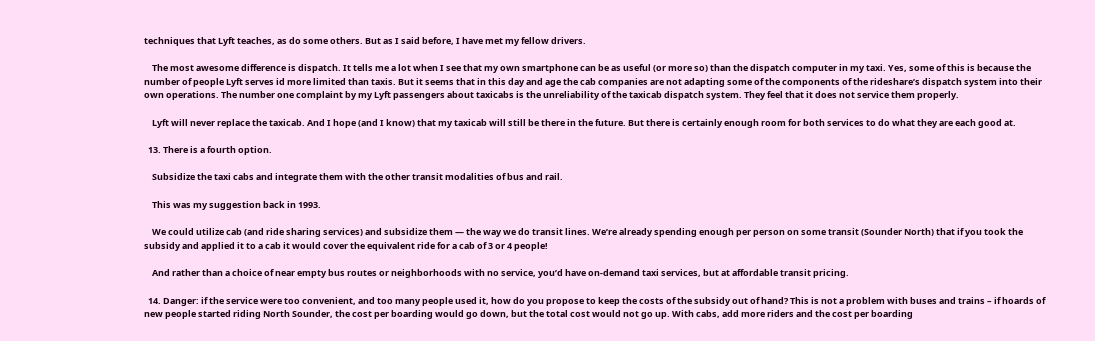techniques that Lyft teaches, as do some others. But as I said before, I have met my fellow drivers.

    The most awesome difference is dispatch. It tells me a lot when I see that my own smartphone can be as useful (or more so) than the dispatch computer in my taxi. Yes, some of this is because the number of people Lyft serves id more limited than taxis. But it seems that in this day and age the cab companies are not adapting some of the components of the rideshare’s dispatch system into their own operations. The number one complaint by my Lyft passengers about taxicabs is the unreliability of the taxicab dispatch system. They feel that it does not service them properly.

    Lyft will never replace the taxicab. And I hope (and I know) that my taxicab will still be there in the future. But there is certainly enough room for both services to do what they are each good at.

  13. There is a fourth option.

    Subsidize the taxi cabs and integrate them with the other transit modalities of bus and rail.

    This was my suggestion back in 1993.

    We could utilize cab (and ride sharing services) and subsidize them — the way we do transit lines. We’re already spending enough per person on some transit (Sounder North) that if you took the subsidy and applied it to a cab it would cover the equivalent ride for a cab of 3 or 4 people!

    And rather than a choice of near empty bus routes or neighborhoods with no service, you’d have on-demand taxi services, but at affordable transit pricing.

  14. Danger: if the service were too convenient, and too many people used it, how do you propose to keep the costs of the subsidy out of hand? This is not a problem with buses and trains – if hoards of new people started riding North Sounder, the cost per boarding would go down, but the total cost would not go up. With cabs, add more riders and the cost per boarding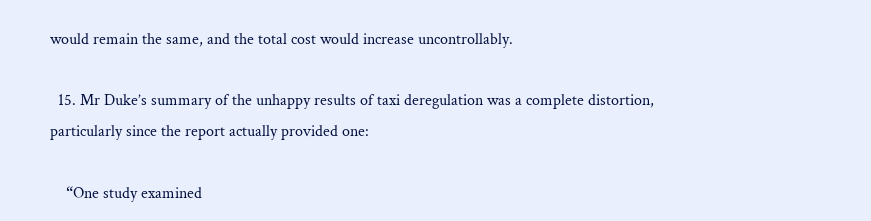would remain the same, and the total cost would increase uncontrollably.

  15. Mr Duke’s summary of the unhappy results of taxi deregulation was a complete distortion, particularly since the report actually provided one:

    “One study examined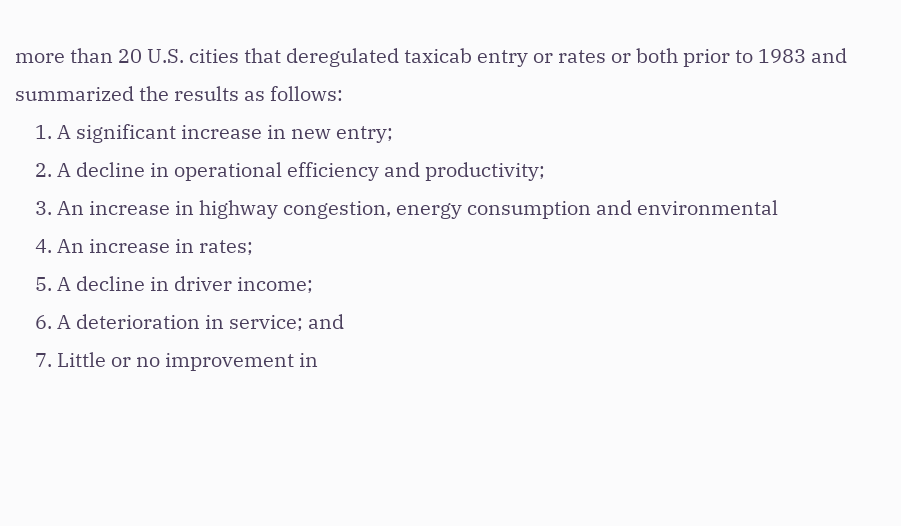more than 20 U.S. cities that deregulated taxicab entry or rates or both prior to 1983 and summarized the results as follows:
    1. A significant increase in new entry;
    2. A decline in operational efficiency and productivity;
    3. An increase in highway congestion, energy consumption and environmental
    4. An increase in rates;
    5. A decline in driver income;
    6. A deterioration in service; and
    7. Little or no improvement in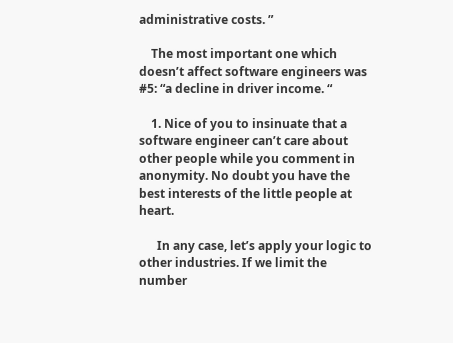administrative costs. ”

    The most important one which doesn’t affect software engineers was #5: “a decline in driver income. “

    1. Nice of you to insinuate that a software engineer can’t care about other people while you comment in anonymity. No doubt you have the best interests of the little people at heart.

      In any case, let’s apply your logic to other industries. If we limit the number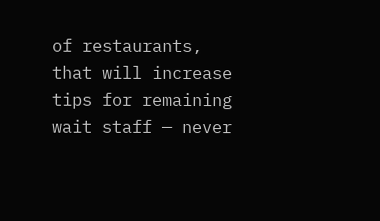of restaurants, that will increase tips for remaining wait staff — never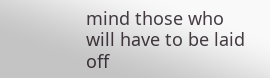mind those who will have to be laid off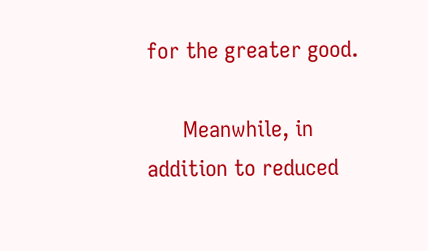for the greater good.

      Meanwhile, in addition to reduced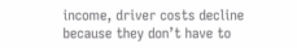income, driver costs decline because they don’t have to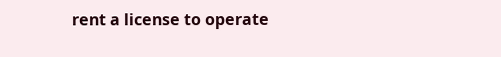rent a license to operate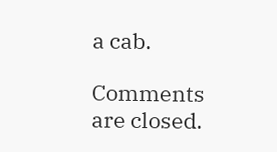a cab.

Comments are closed.